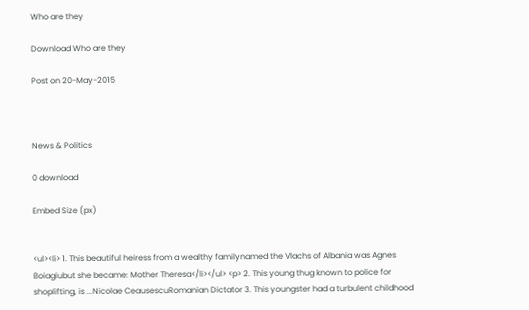Who are they

Download Who are they

Post on 20-May-2015



News & Politics

0 download

Embed Size (px)


<ul><li> 1. This beautiful heiress from a wealthy familynamed the Vlachs of Albania was Agnes Boiagiubut she became: Mother Theresa</li></ul> <p> 2. This young thug known to police for shoplifting, is ...Nicolae CeausescuRomanian Dictator 3. This youngster had a turbulent childhood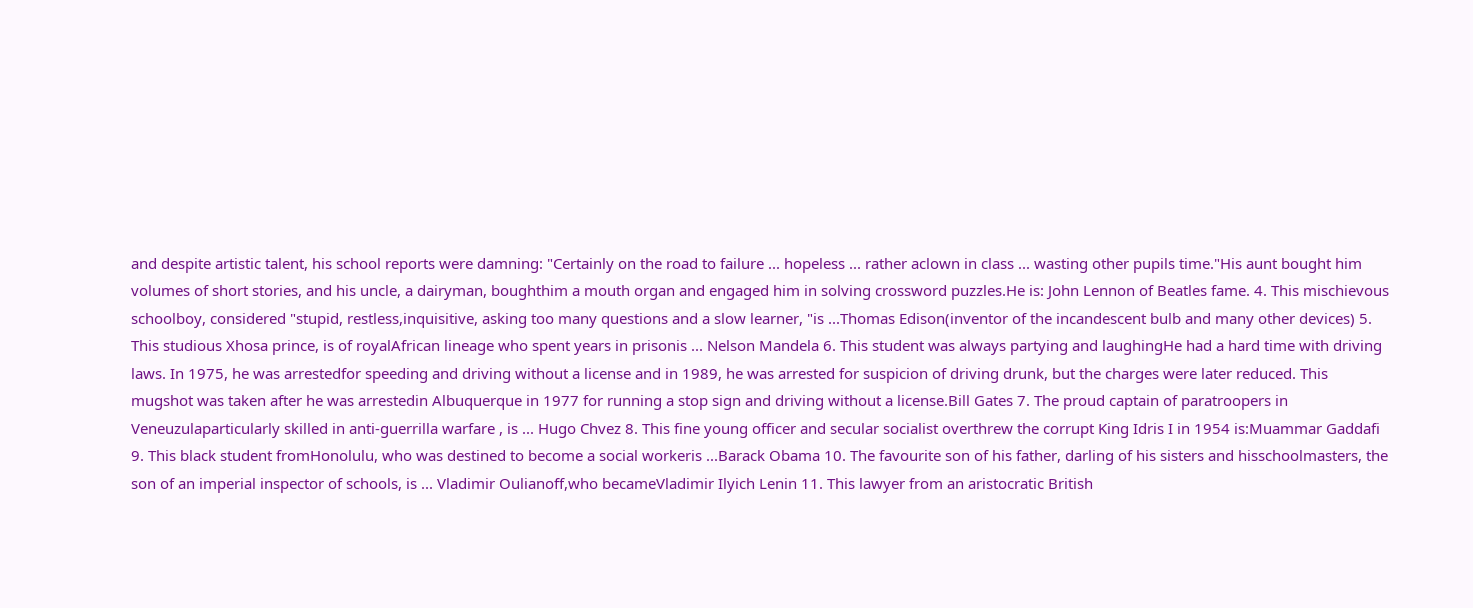and despite artistic talent, his school reports were damning: "Certainly on the road to failure ... hopeless ... rather aclown in class ... wasting other pupils time."His aunt bought him volumes of short stories, and his uncle, a dairyman, boughthim a mouth organ and engaged him in solving crossword puzzles.He is: John Lennon of Beatles fame. 4. This mischievous schoolboy, considered "stupid, restless,inquisitive, asking too many questions and a slow learner, "is ...Thomas Edison(inventor of the incandescent bulb and many other devices) 5. This studious Xhosa prince, is of royalAfrican lineage who spent years in prisonis ... Nelson Mandela 6. This student was always partying and laughingHe had a hard time with driving laws. In 1975, he was arrestedfor speeding and driving without a license and in 1989, he was arrested for suspicion of driving drunk, but the charges were later reduced. This mugshot was taken after he was arrestedin Albuquerque in 1977 for running a stop sign and driving without a license.Bill Gates 7. The proud captain of paratroopers in Veneuzulaparticularly skilled in anti-guerrilla warfare , is ... Hugo Chvez 8. This fine young officer and secular socialist overthrew the corrupt King Idris I in 1954 is:Muammar Gaddafi 9. This black student fromHonolulu, who was destined to become a social workeris ...Barack Obama 10. The favourite son of his father, darling of his sisters and hisschoolmasters, the son of an imperial inspector of schools, is ... Vladimir Oulianoff,who becameVladimir Ilyich Lenin 11. This lawyer from an aristocratic British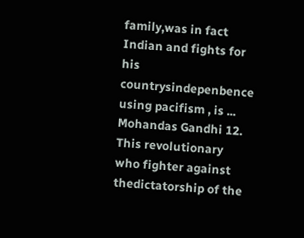family,was in fact Indian and fights for his countrysindepenbence using pacifism , is ... Mohandas Gandhi 12. This revolutionary who fighter against thedictatorship of the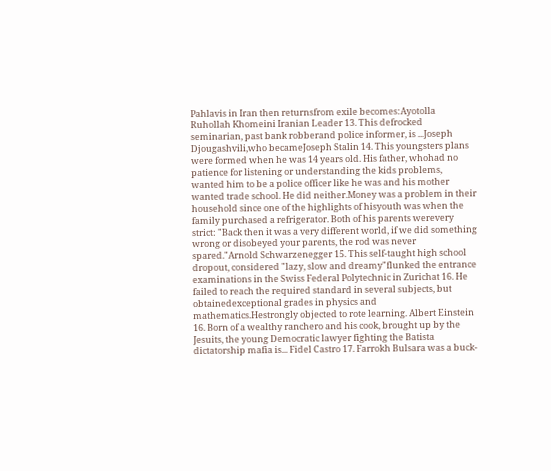Pahlavis in Iran then returnsfrom exile becomes:Ayotolla Ruhollah Khomeini Iranian Leader 13. This defrocked seminarian, past bank robberand police informer, is ...Joseph Djougashvili,who becameJoseph Stalin 14. This youngsters plans were formed when he was 14 years old. His father, whohad no patience for listening or understanding the kids problems, wanted him to be a police officer like he was and his mother wanted trade school. He did neither.Money was a problem in their household since one of the highlights of hisyouth was when the family purchased a refrigerator. Both of his parents werevery strict: "Back then it was a very different world, if we did something wrong or disobeyed your parents, the rod was never spared."Arnold Schwarzenegger 15. This self-taught high school dropout, considered "lazy, slow and dreamy"flunked the entrance examinations in the Swiss Federal Polytechnic in Zurichat 16. He failed to reach the required standard in several subjects, but obtainedexceptional grades in physics and mathematics.Hestrongly objected to rote learning. Albert Einstein 16. Born of a wealthy ranchero and his cook, brought up by the Jesuits, the young Democratic lawyer fighting the Batista dictatorship mafia is... Fidel Castro 17. Farrokh Bulsara was a buck-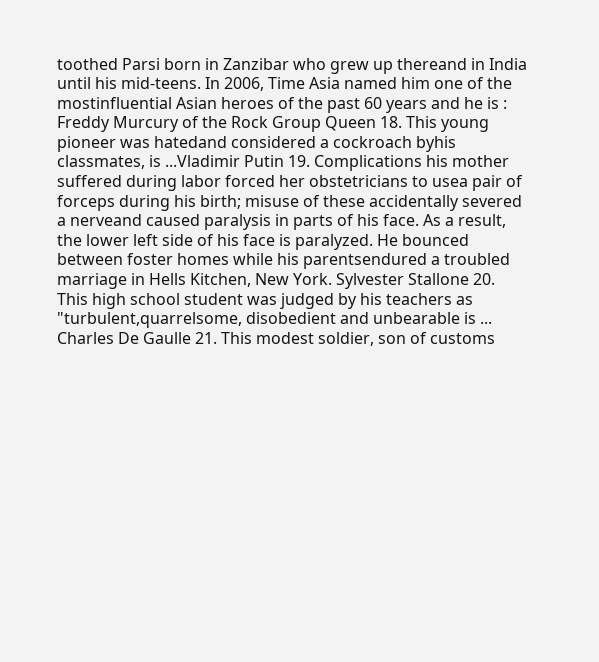toothed Parsi born in Zanzibar who grew up thereand in India until his mid-teens. In 2006, Time Asia named him one of the mostinfluential Asian heroes of the past 60 years and he is : Freddy Murcury of the Rock Group Queen 18. This young pioneer was hatedand considered a cockroach byhis classmates, is ...Vladimir Putin 19. Complications his mother suffered during labor forced her obstetricians to usea pair of forceps during his birth; misuse of these accidentally severed a nerveand caused paralysis in parts of his face. As a result, the lower left side of his face is paralyzed. He bounced between foster homes while his parentsendured a troubled marriage in Hells Kitchen, New York. Sylvester Stallone 20. This high school student was judged by his teachers as "turbulent,quarrelsome, disobedient and unbearable is ... Charles De Gaulle 21. This modest soldier, son of customs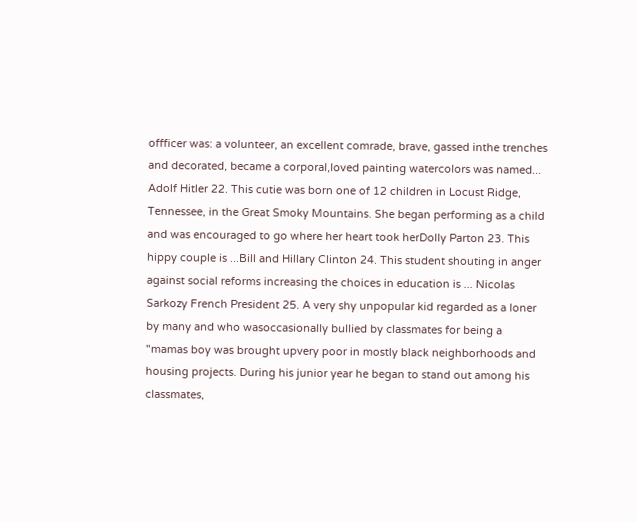offficer was: a volunteer, an excellent comrade, brave, gassed inthe trenches and decorated, became a corporal,loved painting watercolors was named... Adolf Hitler 22. This cutie was born one of 12 children in Locust Ridge, Tennessee, in the Great Smoky Mountains. She began performing as a child and was encouraged to go where her heart took herDolly Parton 23. This hippy couple is ...Bill and Hillary Clinton 24. This student shouting in anger against social reforms increasing the choices in education is ... Nicolas Sarkozy French President 25. A very shy unpopular kid regarded as a loner by many and who wasoccasionally bullied by classmates for being a "mamas boy was brought upvery poor in mostly black neighborhoods and housing projects. During his junior year he began to stand out among his classmates,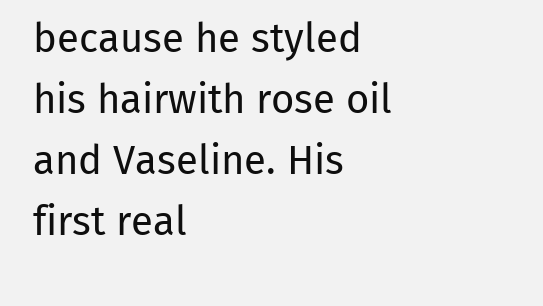because he styled his hairwith rose oil and Vaseline. His first real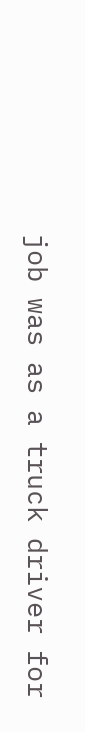job was as a truck driver for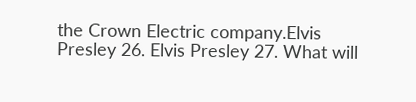the Crown Electric company.Elvis Presley 26. Elvis Presley 27. What will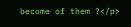become of them ?</p>